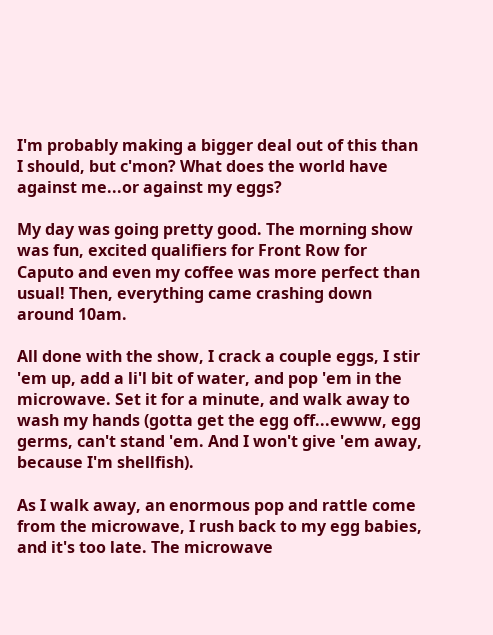I'm probably making a bigger deal out of this than I should, but c'mon? What does the world have against me...or against my eggs?

My day was going pretty good. The morning show was fun, excited qualifiers for Front Row for Caputo and even my coffee was more perfect than usual! Then, everything came crashing down around 10am.

All done with the show, I crack a couple eggs, I stir 'em up, add a li'l bit of water, and pop 'em in the microwave. Set it for a minute, and walk away to wash my hands (gotta get the egg off...ewww, egg germs, can't stand 'em. And I won't give 'em away, because I'm shellfish).

As I walk away, an enormous pop and rattle come from the microwave, I rush back to my egg babies, and it's too late. The microwave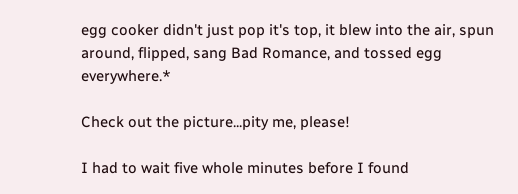egg cooker didn't just pop it's top, it blew into the air, spun around, flipped, sang Bad Romance, and tossed egg everywhere.*

Check out the picture...pity me, please!

I had to wait five whole minutes before I found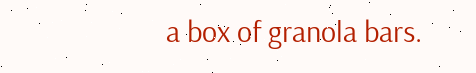a box of granola bars.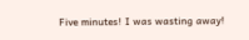Five minutes! I was wasting away!